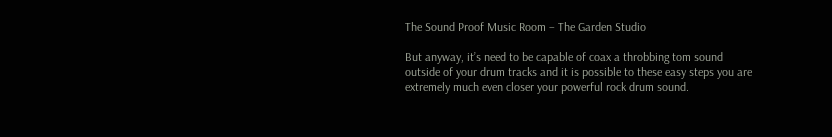The Sound Proof Music Room – The Garden Studio

But anyway, it’s need to be capable of coax a throbbing tom sound outside of your drum tracks and it is possible to these easy steps you are extremely much even closer your powerful rock drum sound.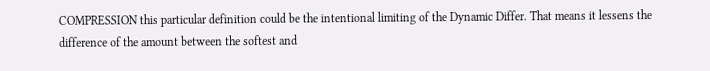COMPRESSION this particular definition could be the intentional limiting of the Dynamic Differ. That means it lessens the difference of the amount between the softest and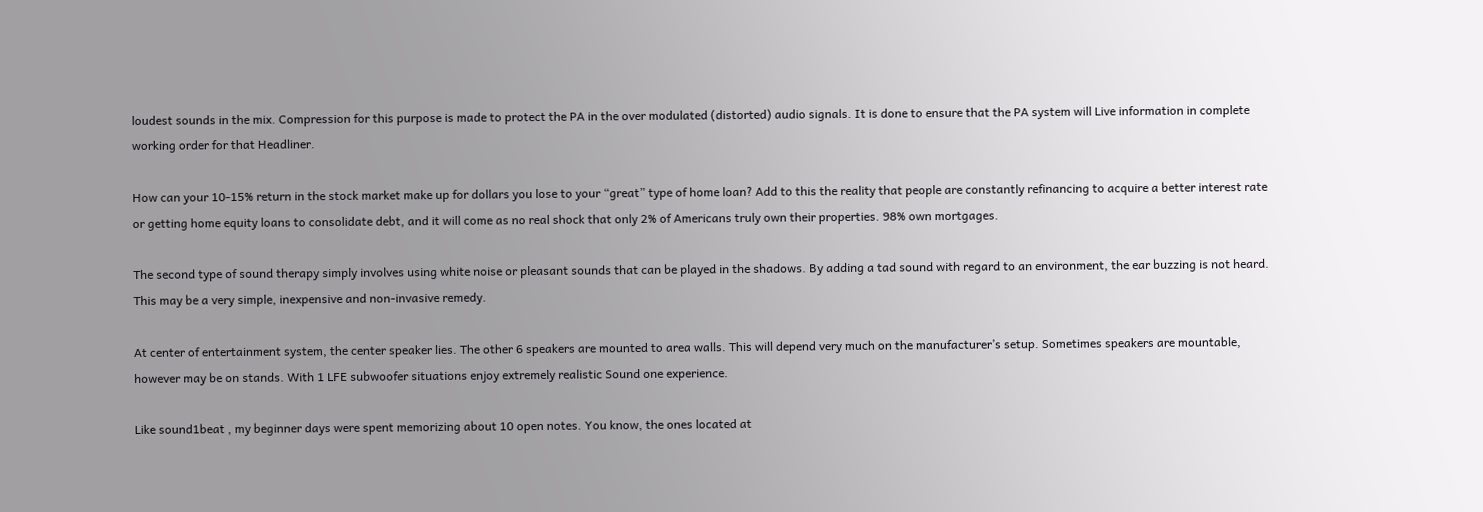loudest sounds in the mix. Compression for this purpose is made to protect the PA in the over modulated (distorted) audio signals. It is done to ensure that the PA system will Live information in complete working order for that Headliner.

How can your 10-15% return in the stock market make up for dollars you lose to your “great” type of home loan? Add to this the reality that people are constantly refinancing to acquire a better interest rate or getting home equity loans to consolidate debt, and it will come as no real shock that only 2% of Americans truly own their properties. 98% own mortgages.

The second type of sound therapy simply involves using white noise or pleasant sounds that can be played in the shadows. By adding a tad sound with regard to an environment, the ear buzzing is not heard. This may be a very simple, inexpensive and non-invasive remedy.

At center of entertainment system, the center speaker lies. The other 6 speakers are mounted to area walls. This will depend very much on the manufacturer’s setup. Sometimes speakers are mountable, however may be on stands. With 1 LFE subwoofer situations enjoy extremely realistic Sound one experience.

Like sound1beat , my beginner days were spent memorizing about 10 open notes. You know, the ones located at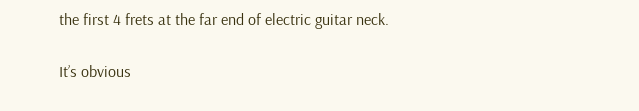the first 4 frets at the far end of electric guitar neck.

It’s obvious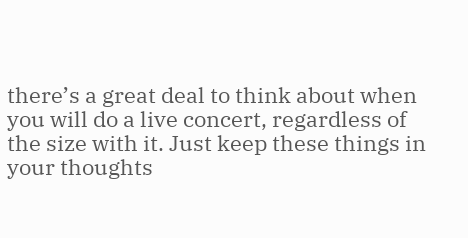there’s a great deal to think about when you will do a live concert, regardless of the size with it. Just keep these things in your thoughts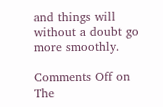and things will without a doubt go more smoothly.

Comments Off on The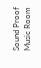Sound Proof Music Room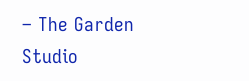– The Garden Studio